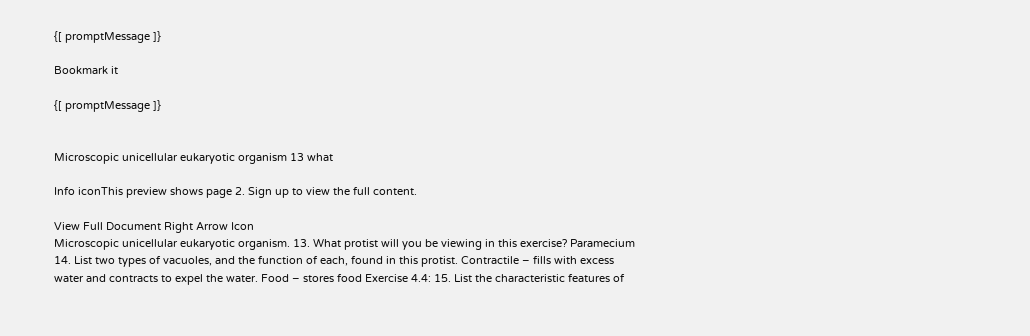{[ promptMessage ]}

Bookmark it

{[ promptMessage ]}


Microscopic unicellular eukaryotic organism 13 what

Info iconThis preview shows page 2. Sign up to view the full content.

View Full Document Right Arrow Icon
Microscopic unicellular eukaryotic organism. 13. What protist will you be viewing in this exercise? Paramecium 14. List two types of vacuoles, and the function of each, found in this protist. Contractile – fills with excess water and contracts to expel the water. Food – stores food Exercise 4.4: 15. List the characteristic features of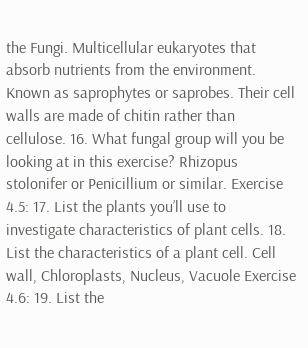the Fungi. Multicellular eukaryotes that absorb nutrients from the environment. Known as saprophytes or saprobes. Their cell walls are made of chitin rather than cellulose. 16. What fungal group will you be looking at in this exercise? Rhizopus stolonifer or Penicillium or similar. Exercise 4.5: 17. List the plants you’ll use to investigate characteristics of plant cells. 18. List the characteristics of a plant cell. Cell wall, Chloroplasts, Nucleus, Vacuole Exercise 4.6: 19. List the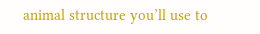animal structure you’ll use to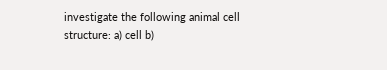investigate the following animal cell structure: a) cell b)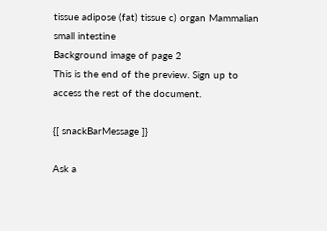tissue adipose (fat) tissue c) organ Mammalian small intestine
Background image of page 2
This is the end of the preview. Sign up to access the rest of the document.

{[ snackBarMessage ]}

Ask a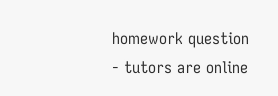homework question - tutors are online